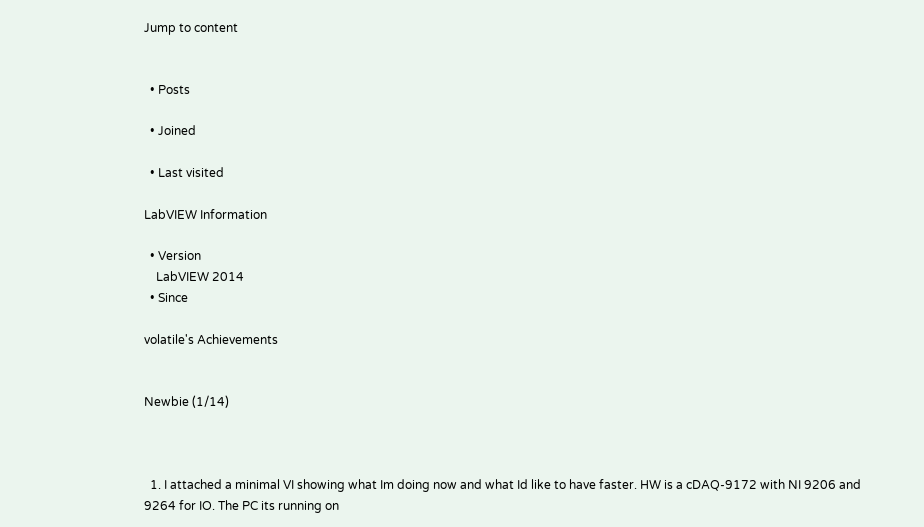Jump to content


  • Posts

  • Joined

  • Last visited

LabVIEW Information

  • Version
    LabVIEW 2014
  • Since

volatile's Achievements


Newbie (1/14)



  1. I attached a minimal VI showing what Im doing now and what Id like to have faster. HW is a cDAQ-9172 with NI 9206 and 9264 for IO. The PC its running on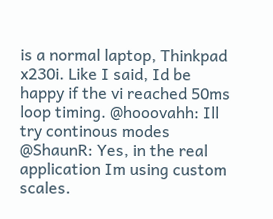is a normal laptop, Thinkpad x230i. Like I said, Id be happy if the vi reached 50ms loop timing. @hooovahh: Ill try continous modes @ShaunR: Yes, in the real application Im using custom scales.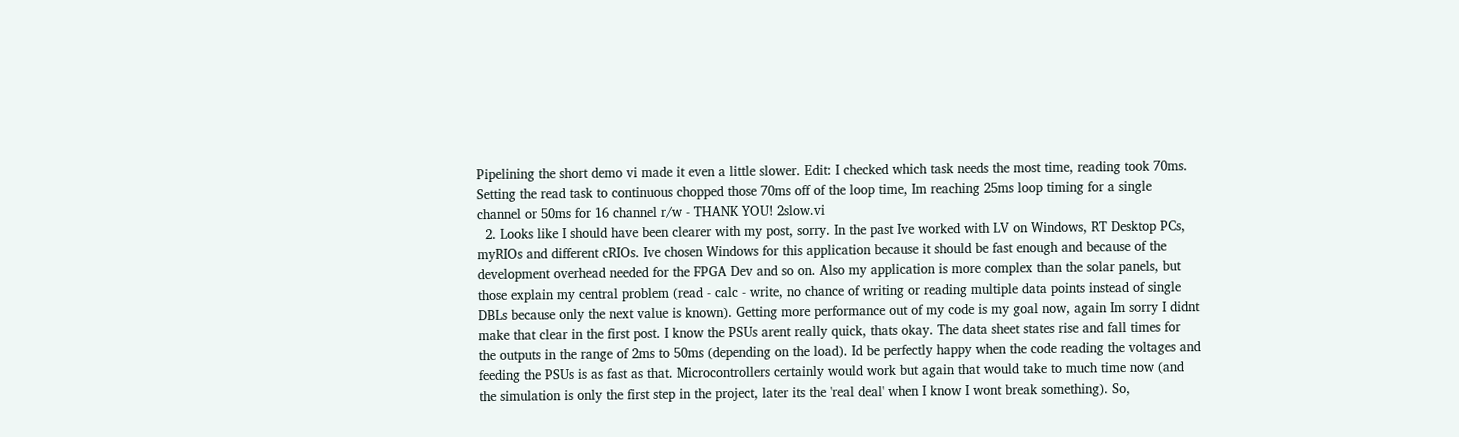Pipelining the short demo vi made it even a little slower. Edit: I checked which task needs the most time, reading took 70ms. Setting the read task to continuous chopped those 70ms off of the loop time, Im reaching 25ms loop timing for a single channel or 50ms for 16 channel r/w - THANK YOU! 2slow.vi
  2. Looks like I should have been clearer with my post, sorry. In the past Ive worked with LV on Windows, RT Desktop PCs, myRIOs and different cRIOs. Ive chosen Windows for this application because it should be fast enough and because of the development overhead needed for the FPGA Dev and so on. Also my application is more complex than the solar panels, but those explain my central problem (read - calc - write, no chance of writing or reading multiple data points instead of single DBLs because only the next value is known). Getting more performance out of my code is my goal now, again Im sorry I didnt make that clear in the first post. I know the PSUs arent really quick, thats okay. The data sheet states rise and fall times for the outputs in the range of 2ms to 50ms (depending on the load). Id be perfectly happy when the code reading the voltages and feeding the PSUs is as fast as that. Microcontrollers certainly would work but again that would take to much time now (and the simulation is only the first step in the project, later its the 'real deal' when I know I wont break something). So,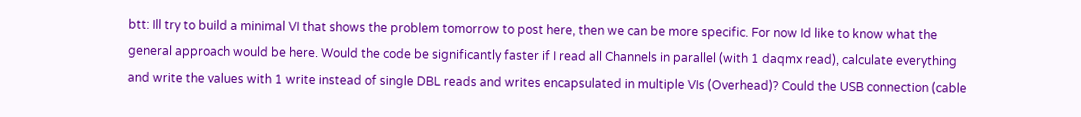btt: Ill try to build a minimal VI that shows the problem tomorrow to post here, then we can be more specific. For now Id like to know what the general approach would be here. Would the code be significantly faster if I read all Channels in parallel (with 1 daqmx read), calculate everything and write the values with 1 write instead of single DBL reads and writes encapsulated in multiple VIs (Overhead)? Could the USB connection (cable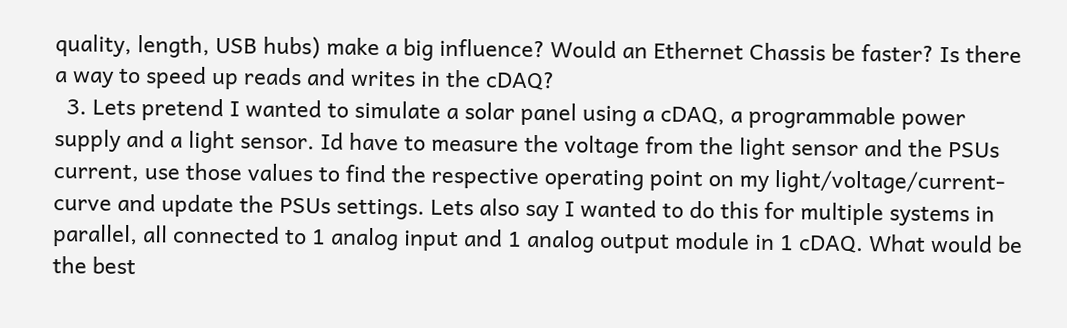quality, length, USB hubs) make a big influence? Would an Ethernet Chassis be faster? Is there a way to speed up reads and writes in the cDAQ?
  3. Lets pretend I wanted to simulate a solar panel using a cDAQ, a programmable power supply and a light sensor. Id have to measure the voltage from the light sensor and the PSUs current, use those values to find the respective operating point on my light/voltage/current-curve and update the PSUs settings. Lets also say I wanted to do this for multiple systems in parallel, all connected to 1 analog input and 1 analog output module in 1 cDAQ. What would be the best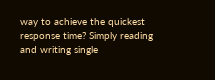way to achieve the quickest response time? Simply reading and writing single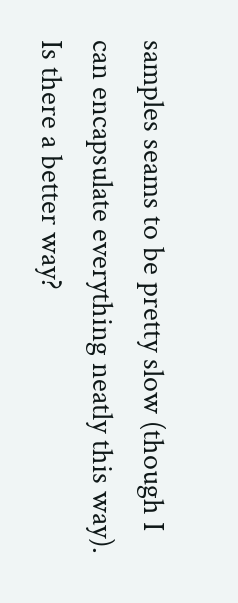samples seams to be pretty slow (though I can encapsulate everything neatly this way). Is there a better way?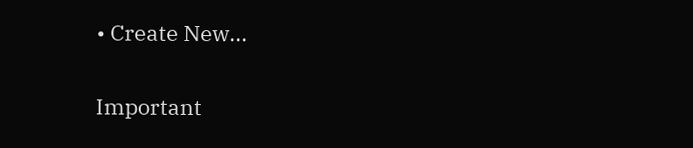• Create New...

Important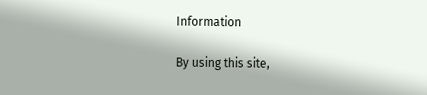Information

By using this site,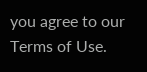you agree to our Terms of Use.